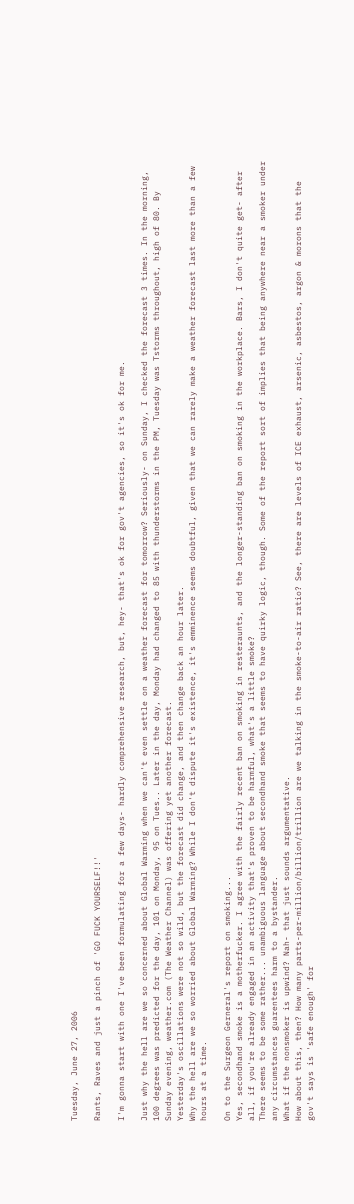Tuesday, June 27, 2006

Rants, Raves and just a pinch of 'GO FUCK YOURSELF!!'

I'm gonna start with one I've been formulating for a few days- hardly comprehensive research, but, hey- that's ok for gov't agencies, so it's ok for me.

Just why the hell are we so concerned about Global Warming when we can't even settle on a weather forecast for tomorrow? Seriously- on Sunday, I checked the forecast 3 times. In the morning, 100 degrees was predicted for the day, 101 on Monday, 95 on Tues.. Later in the day, Monday had changed to 85 with thunderstorms in the PM, Tuesday was Tstorms throughout, high of 80. By Sunday evening, weather.com (The Weather Channel) was offering yet another forecast.
Yesterday's oscillations were not so wild, but the forecast did change, and then change back an hour later.
Why the hell are we so worried about Global Warming? While I don't dispute it's existence, it's emminence seems doubtful, given that we can rarely make a weather forecast last more than a few hours at a time.

On to the Surgeon Gerneral's report on smoking...
Yes, secondhand smoke is a motherfucker. I agree with the fairly recent ban on smoking in resteraunts, and the longer-standing ban on smoking in the workplace. Bars, I don't quite get- after all, if you're already engaged in an activity that's proven to be harmful, what's a little smoke?
There seems to be some rather... unambiguous language about secondhand smoke that seems to have quirky logic, though. Some of the report sort of implies that being anywhere near a smoker under any circumstances guarentees harm to a bystander.
What if the nonsmoker is upwind? Nah- that just sounds argumentative.
How about this, then? How many parts-per-million/billion/trillion are we talking in the smoke-to-air ratio? See, there are levels of ICE exhaust, arsenic, asbestos, argon & morons that the gov't says is 'safe enough' for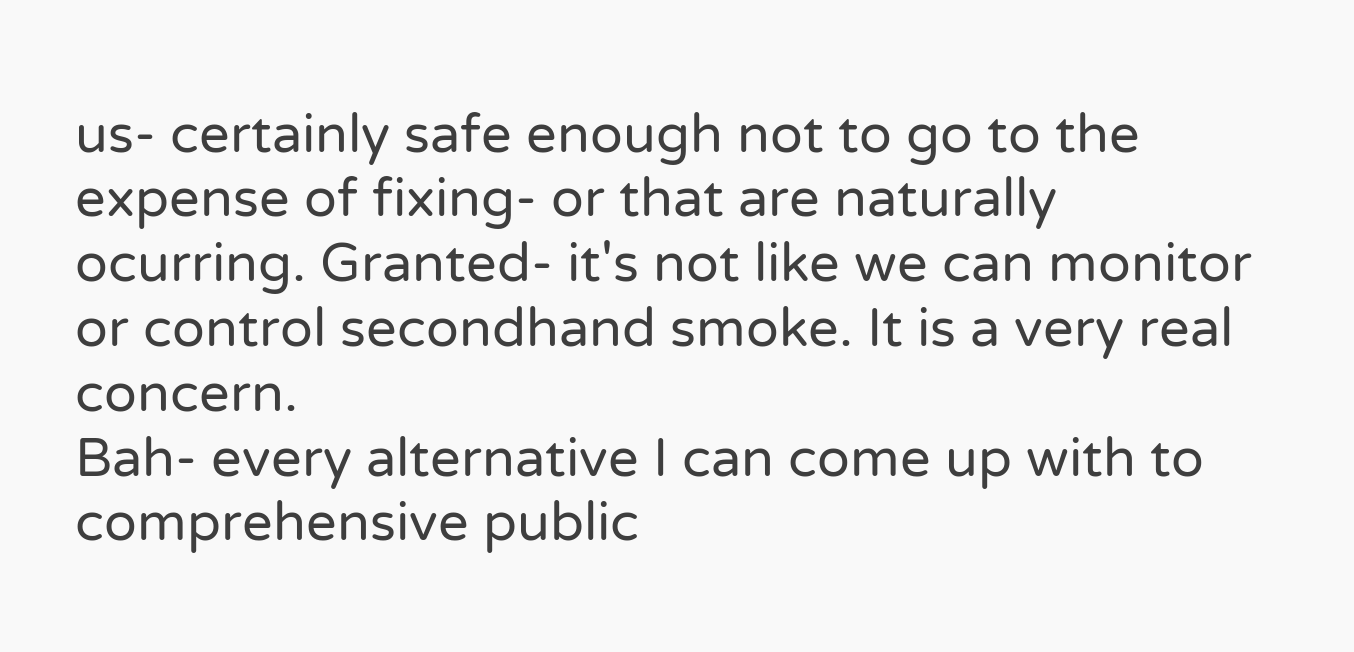us- certainly safe enough not to go to the expense of fixing- or that are naturally ocurring. Granted- it's not like we can monitor or control secondhand smoke. It is a very real concern.
Bah- every alternative I can come up with to comprehensive public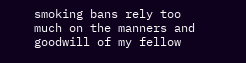smoking bans rely too much on the manners and goodwill of my fellow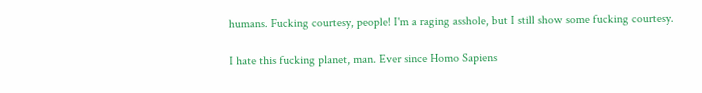humans. Fucking courtesy, people! I'm a raging asshole, but I still show some fucking courtesy.

I hate this fucking planet, man. Ever since Homo Sapiens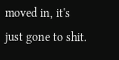moved in, it's just gone to shit.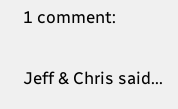1 comment:

Jeff & Chris said...